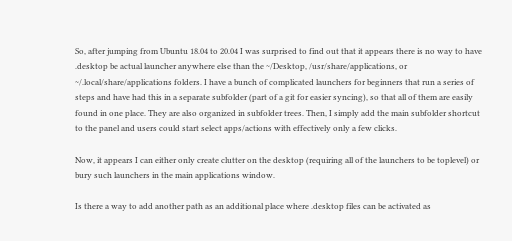So, after jumping from Ubuntu 18.04 to 20.04 I was surprised to find out that it appears there is no way to have .desktop be actual launcher anywhere else than the ~/Desktop, /usr/share/applications, or ~/.local/share/applications folders. I have a bunch of complicated launchers for beginners that run a series of steps and have had this in a separate subfolder (part of a git for easier syncing), so that all of them are easily found in one place. They are also organized in subfolder trees. Then, I simply add the main subfolder shortcut to the panel and users could start select apps/actions with effectively only a few clicks.

Now, it appears I can either only create clutter on the desktop (requiring all of the launchers to be toplevel) or bury such launchers in the main applications window.

Is there a way to add another path as an additional place where .desktop files can be activated as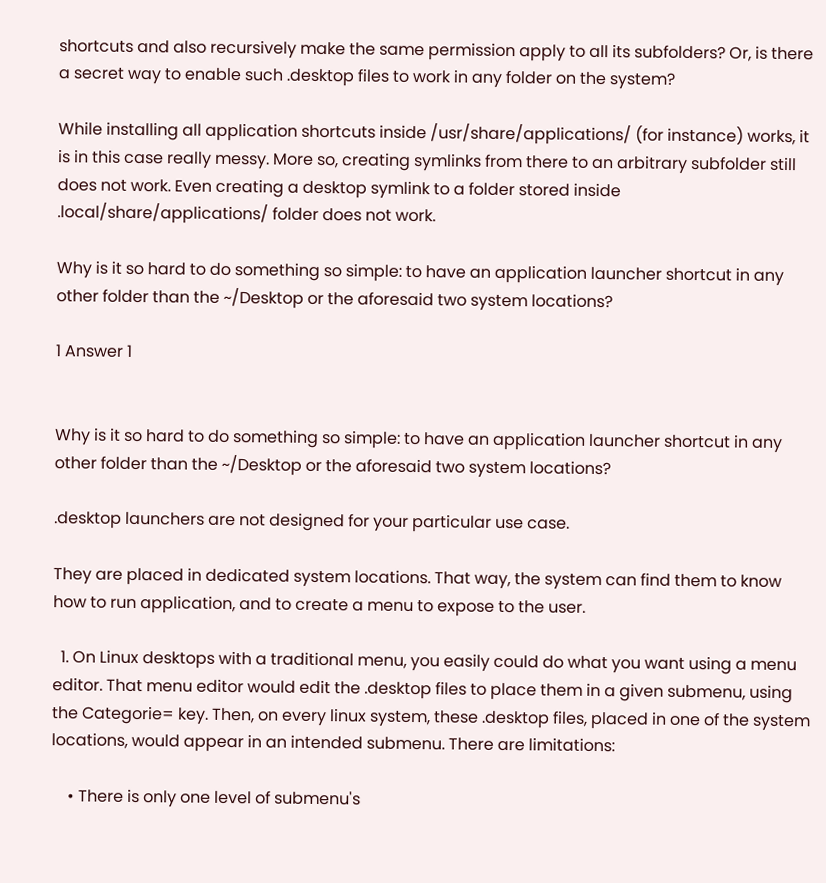shortcuts and also recursively make the same permission apply to all its subfolders? Or, is there a secret way to enable such .desktop files to work in any folder on the system?

While installing all application shortcuts inside /usr/share/applications/ (for instance) works, it is in this case really messy. More so, creating symlinks from there to an arbitrary subfolder still does not work. Even creating a desktop symlink to a folder stored inside .local/share/applications/ folder does not work.

Why is it so hard to do something so simple: to have an application launcher shortcut in any other folder than the ~/Desktop or the aforesaid two system locations?

1 Answer 1


Why is it so hard to do something so simple: to have an application launcher shortcut in any other folder than the ~/Desktop or the aforesaid two system locations?

.desktop launchers are not designed for your particular use case.

They are placed in dedicated system locations. That way, the system can find them to know how to run application, and to create a menu to expose to the user.

  1. On Linux desktops with a traditional menu, you easily could do what you want using a menu editor. That menu editor would edit the .desktop files to place them in a given submenu, using the Categorie= key. Then, on every linux system, these .desktop files, placed in one of the system locations, would appear in an intended submenu. There are limitations:

    • There is only one level of submenu's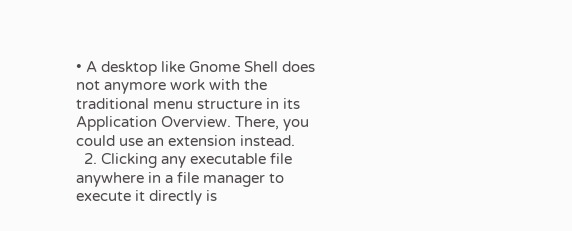• A desktop like Gnome Shell does not anymore work with the traditional menu structure in its Application Overview. There, you could use an extension instead.
  2. Clicking any executable file anywhere in a file manager to execute it directly is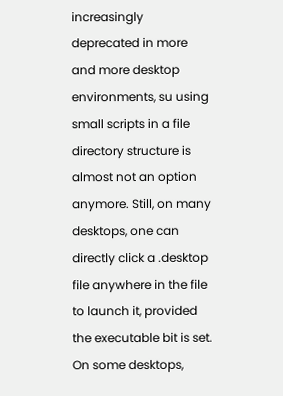increasingly deprecated in more and more desktop environments, su using small scripts in a file directory structure is almost not an option anymore. Still, on many desktops, one can directly click a .desktop file anywhere in the file to launch it, provided the executable bit is set. On some desktops,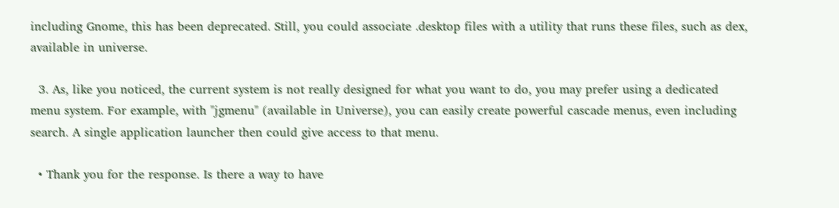including Gnome, this has been deprecated. Still, you could associate .desktop files with a utility that runs these files, such as dex, available in universe.

  3. As, like you noticed, the current system is not really designed for what you want to do, you may prefer using a dedicated menu system. For example, with "jgmenu" (available in Universe), you can easily create powerful cascade menus, even including search. A single application launcher then could give access to that menu.

  • Thank you for the response. Is there a way to have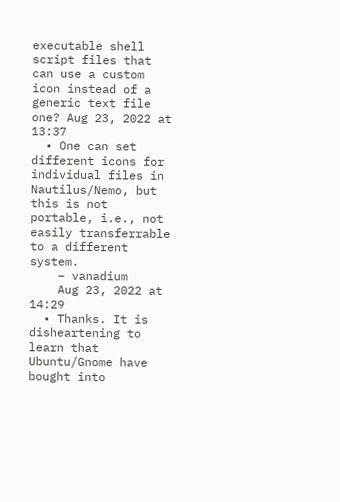executable shell script files that can use a custom icon instead of a generic text file one? Aug 23, 2022 at 13:37
  • One can set different icons for individual files in Nautilus/Nemo, but this is not portable, i.e., not easily transferrable to a different system.
    – vanadium
    Aug 23, 2022 at 14:29
  • Thanks. It is disheartening to learn that Ubuntu/Gnome have bought into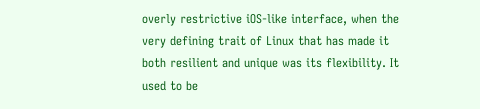overly restrictive iOS-like interface, when the very defining trait of Linux that has made it both resilient and unique was its flexibility. It used to be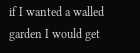if I wanted a walled garden I would get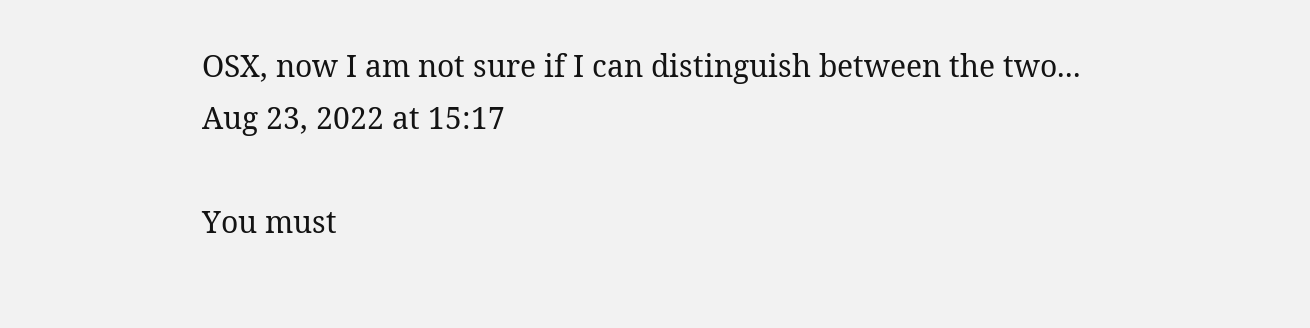OSX, now I am not sure if I can distinguish between the two... Aug 23, 2022 at 15:17

You must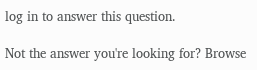log in to answer this question.

Not the answer you're looking for? Browse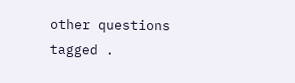other questions tagged .